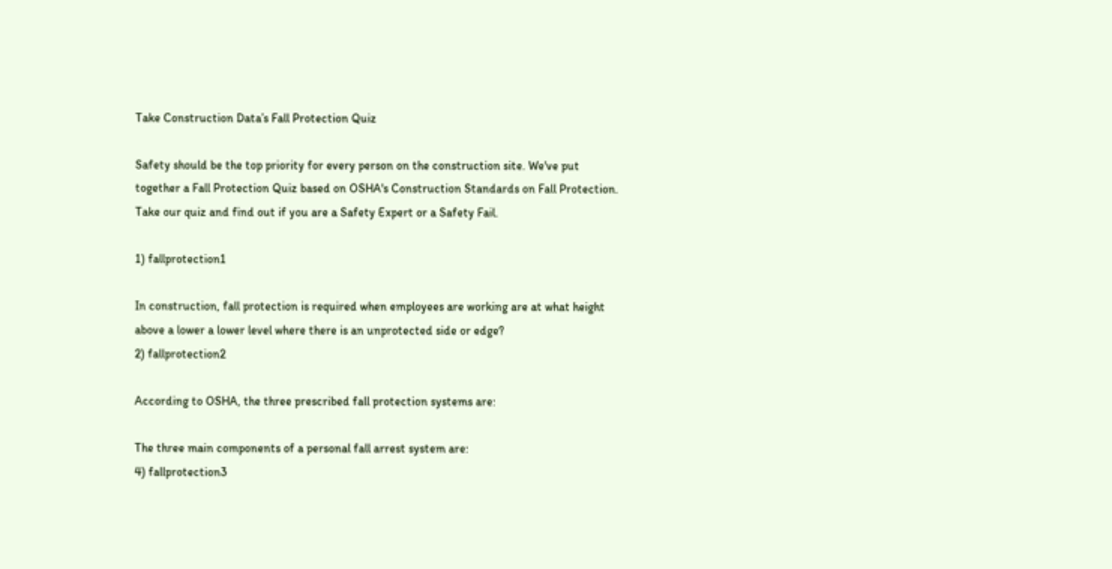Take Construction Data’s Fall Protection Quiz

Safety should be the top priority for every person on the construction site. We've put together a Fall Protection Quiz based on OSHA's Construction Standards on Fall Protection. Take our quiz and find out if you are a Safety Expert or a Safety Fail.

1) fallprotection1

In construction, fall protection is required when employees are working are at what height above a lower a lower level where there is an unprotected side or edge?
2) fallprotection2

According to OSHA, the three prescribed fall protection systems are:

The three main components of a personal fall arrest system are:
4) fallprotection3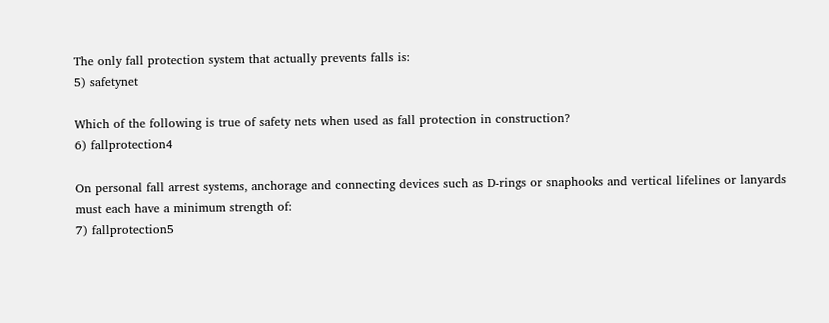The only fall protection system that actually prevents falls is:
5) safetynet

Which of the following is true of safety nets when used as fall protection in construction?
6) fallprotection4

On personal fall arrest systems, anchorage and connecting devices such as D-rings or snaphooks and vertical lifelines or lanyards must each have a minimum strength of:
7) fallprotection5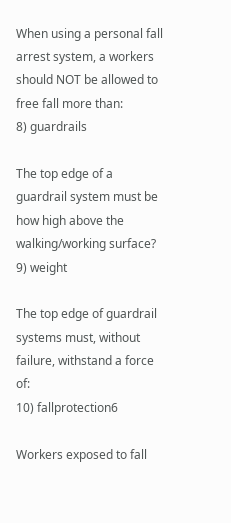When using a personal fall arrest system, a workers should NOT be allowed to free fall more than:
8) guardrails

The top edge of a guardrail system must be how high above the walking/working surface?
9) weight

The top edge of guardrail systems must, without failure, withstand a force of:
10) fallprotection6

Workers exposed to fall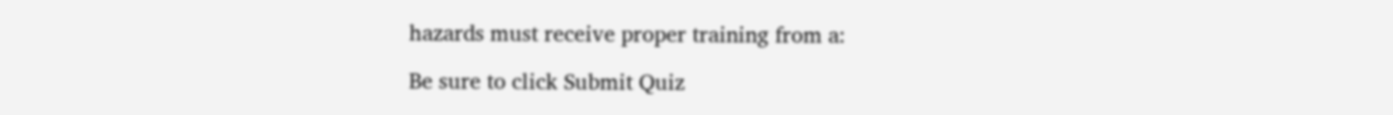hazards must receive proper training from a:

Be sure to click Submit Quiz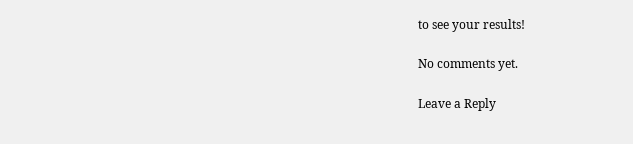to see your results!

No comments yet.

Leave a Reply